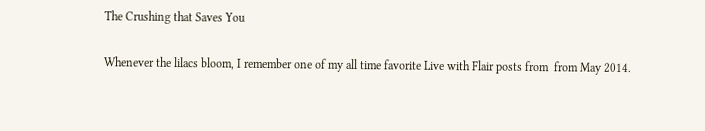The Crushing that Saves You

Whenever the lilacs bloom, I remember one of my all time favorite Live with Flair posts from  from May 2014.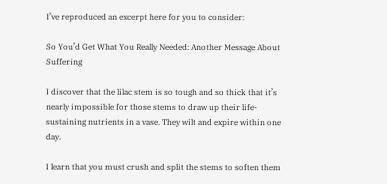I’ve reproduced an excerpt here for you to consider:

So You’d Get What You Really Needed: Another Message About Suffering

I discover that the lilac stem is so tough and so thick that it’s nearly impossible for those stems to draw up their life-sustaining nutrients in a vase. They wilt and expire within one day.

I learn that you must crush and split the stems to soften them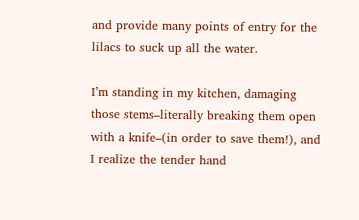and provide many points of entry for the lilacs to suck up all the water.

I’m standing in my kitchen, damaging those stems–literally breaking them open with a knife–(in order to save them!), and I realize the tender hand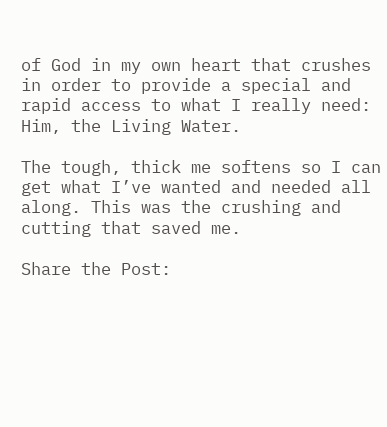of God in my own heart that crushes in order to provide a special and rapid access to what I really need: Him, the Living Water.

The tough, thick me softens so I can get what I’ve wanted and needed all along. This was the crushing and cutting that saved me.

Share the Post: